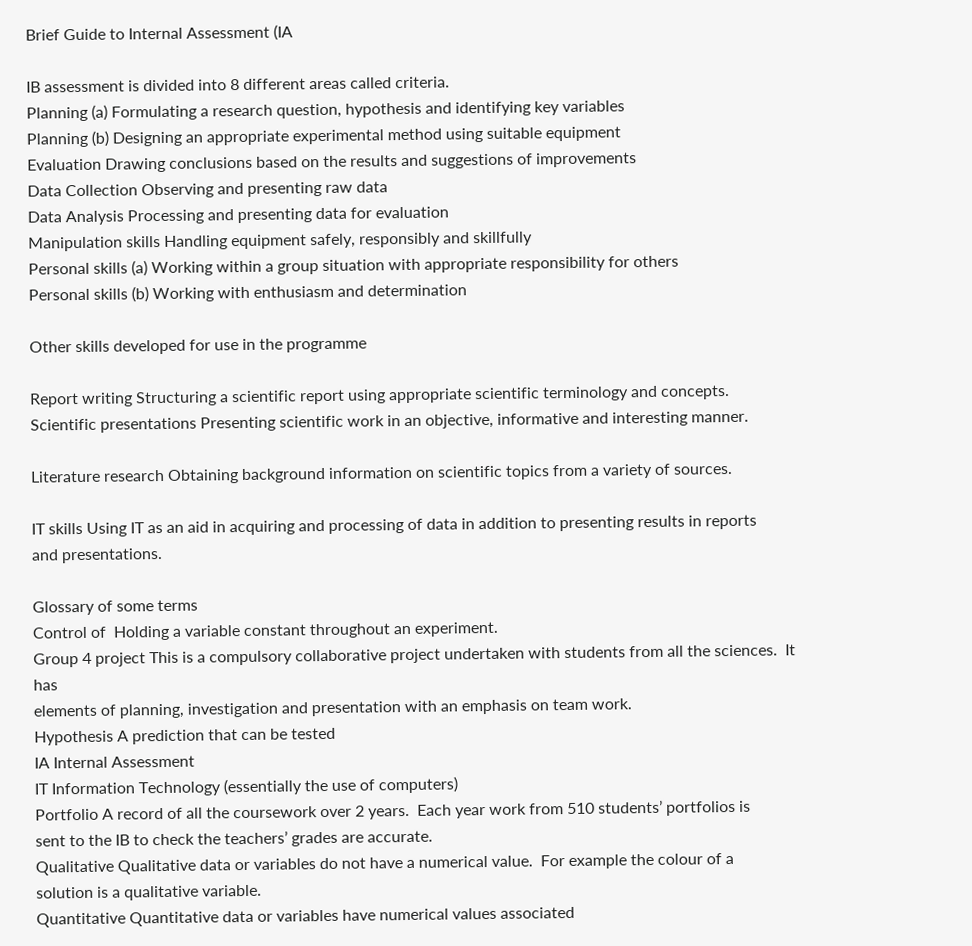Brief Guide to Internal Assessment (IA

IB assessment is divided into 8 different areas called criteria.
Planning (a) Formulating a research question, hypothesis and identifying key variables
Planning (b) Designing an appropriate experimental method using suitable equipment
Evaluation Drawing conclusions based on the results and suggestions of improvements
Data Collection Observing and presenting raw data
Data Analysis Processing and presenting data for evaluation
Manipulation skills Handling equipment safely, responsibly and skillfully
Personal skills (a) Working within a group situation with appropriate responsibility for others
Personal skills (b) Working with enthusiasm and determination

Other skills developed for use in the programme

Report writing Structuring a scientific report using appropriate scientific terminology and concepts.
Scientific presentations Presenting scientific work in an objective, informative and interesting manner.

Literature research Obtaining background information on scientific topics from a variety of sources.

IT skills Using IT as an aid in acquiring and processing of data in addition to presenting results in reports
and presentations.

Glossary of some terms
Control of  Holding a variable constant throughout an experiment.
Group 4 project This is a compulsory collaborative project undertaken with students from all the sciences.  It has
elements of planning, investigation and presentation with an emphasis on team work.
Hypothesis A prediction that can be tested
IA Internal Assessment
IT Information Technology (essentially the use of computers)
Portfolio A record of all the coursework over 2 years.  Each year work from 510 students’ portfolios is
sent to the IB to check the teachers’ grades are accurate.
Qualitative Qualitative data or variables do not have a numerical value.  For example the colour of a
solution is a qualitative variable.
Quantitative Quantitative data or variables have numerical values associated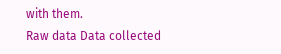with them.
Raw data Data collected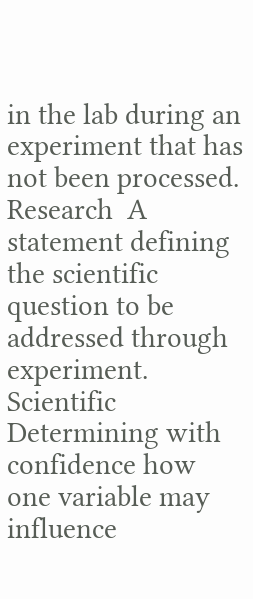in the lab during an experiment that has not been processed.
Research  A statement defining the scientific question to be addressed through experiment.
Scientific  Determining with confidence how one variable may influence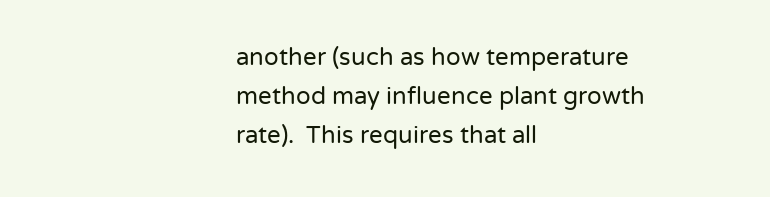another (such as how temperature
method may influence plant growth rate).  This requires that all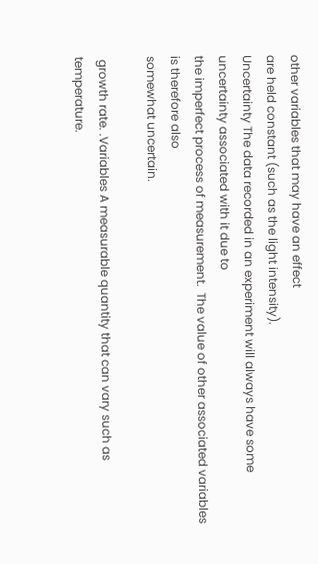other variables that may have an effect
are held constant (such as the light intensity).
Uncertainty The data recorded in an experiment will always have some uncertainty associated with it due to
the imperfect process of measurement.  The value of other associated variables is therefore also
somewhat uncertain.

 growth rate. .Variables A measurable quantity that can vary such as temperature.